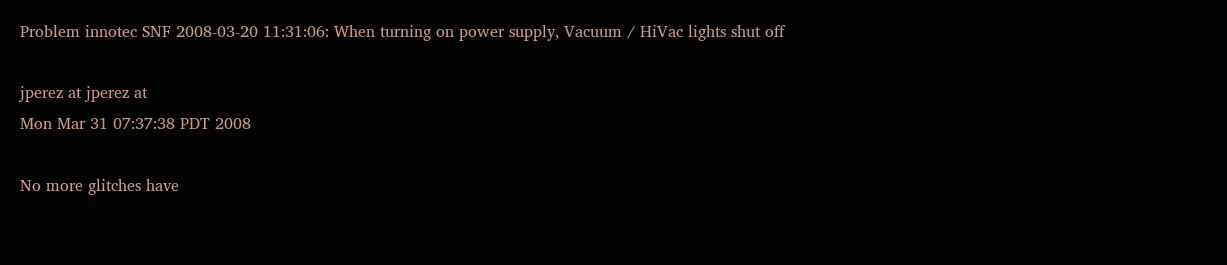Problem innotec SNF 2008-03-20 11:31:06: When turning on power supply, Vacuum / HiVac lights shut off

jperez at jperez at
Mon Mar 31 07:37:38 PDT 2008

No more glitches have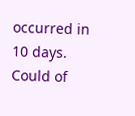occurred in 10 days. Could of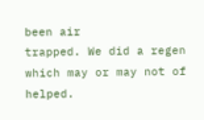been air
trapped. We did a regen which may or may not of helped.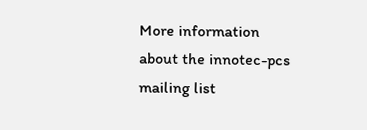More information about the innotec-pcs mailing list